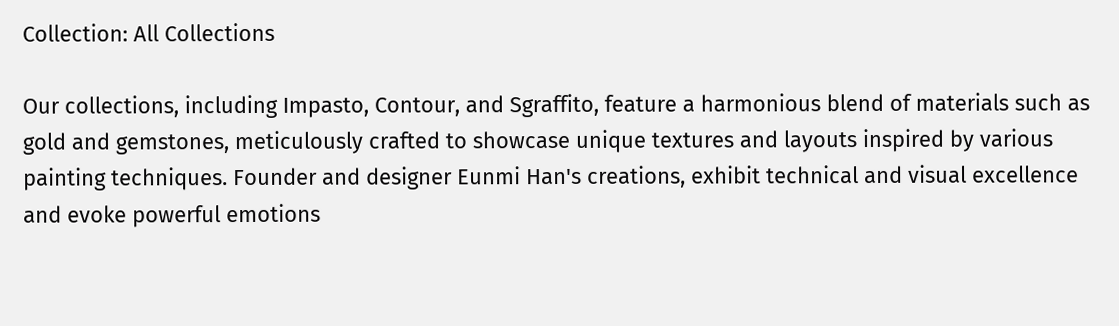Collection: All Collections

Our collections, including Impasto, Contour, and Sgraffito, feature a harmonious blend of materials such as gold and gemstones, meticulously crafted to showcase unique textures and layouts inspired by various painting techniques. Founder and designer Eunmi Han's creations, exhibit technical and visual excellence and evoke powerful emotions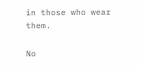in those who wear them.

No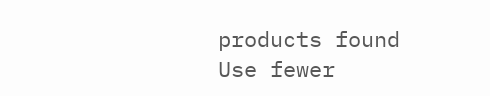products found
Use fewer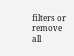filters or remove all